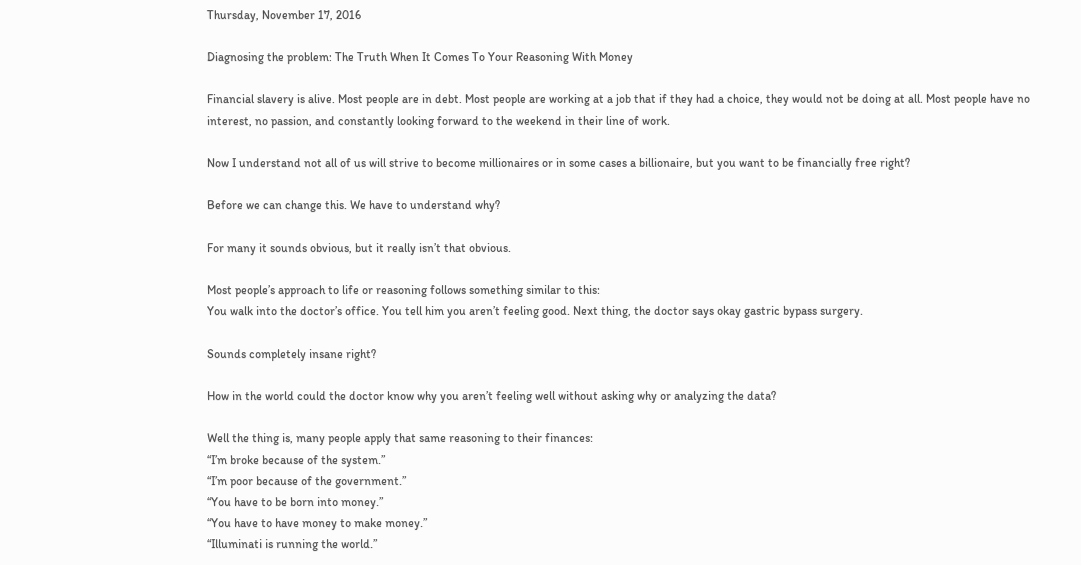Thursday, November 17, 2016

Diagnosing the problem: The Truth When It Comes To Your Reasoning With Money

Financial slavery is alive. Most people are in debt. Most people are working at a job that if they had a choice, they would not be doing at all. Most people have no interest, no passion, and constantly looking forward to the weekend in their line of work.

Now I understand not all of us will strive to become millionaires or in some cases a billionaire, but you want to be financially free right?

Before we can change this. We have to understand why?

For many it sounds obvious, but it really isn’t that obvious.

Most people’s approach to life or reasoning follows something similar to this:
You walk into the doctor’s office. You tell him you aren’t feeling good. Next thing, the doctor says okay gastric bypass surgery.

Sounds completely insane right?

How in the world could the doctor know why you aren’t feeling well without asking why or analyzing the data?

Well the thing is, many people apply that same reasoning to their finances:
“I’m broke because of the system.”
“I’m poor because of the government.”
“You have to be born into money.”
“You have to have money to make money.”
“Illuminati is running the world.”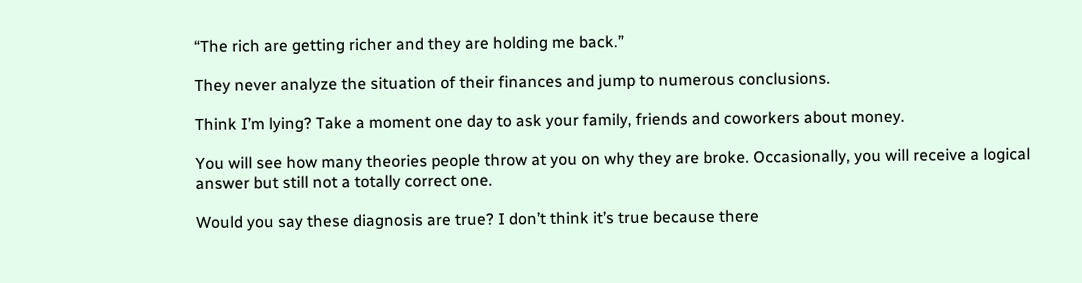“The rich are getting richer and they are holding me back.”

They never analyze the situation of their finances and jump to numerous conclusions.

Think I’m lying? Take a moment one day to ask your family, friends and coworkers about money.

You will see how many theories people throw at you on why they are broke. Occasionally, you will receive a logical answer but still not a totally correct one.

Would you say these diagnosis are true? I don’t think it’s true because there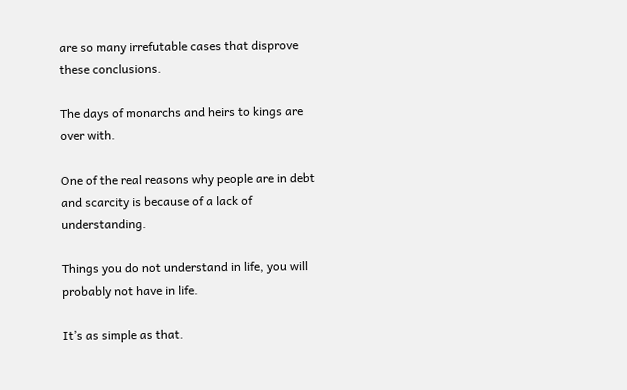are so many irrefutable cases that disprove these conclusions.

The days of monarchs and heirs to kings are over with.

One of the real reasons why people are in debt and scarcity is because of a lack of understanding.

Things you do not understand in life, you will probably not have in life.

It’s as simple as that.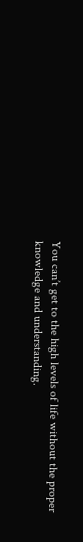You can’t get to the high levels of life without the proper knowledge and understanding.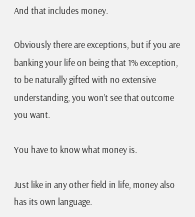And that includes money.

Obviously there are exceptions, but if you are banking your life on being that 1% exception, to be naturally gifted with no extensive understanding, you won’t see that outcome you want.

You have to know what money is.

Just like in any other field in life, money also has its own language.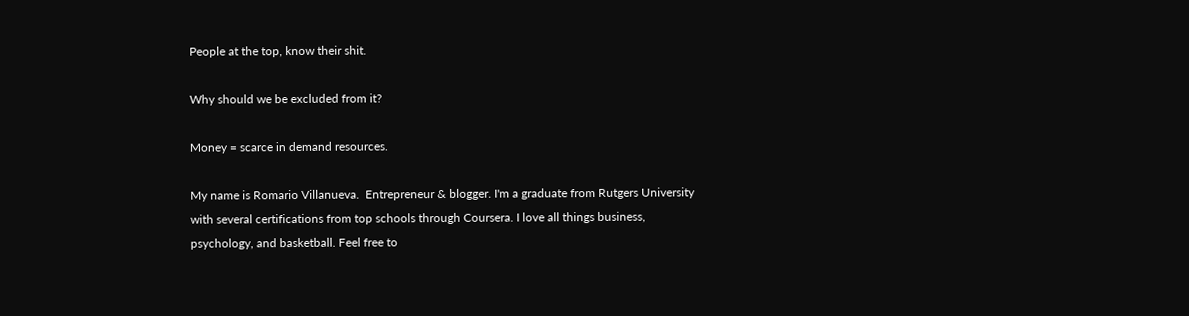People at the top, know their shit.

Why should we be excluded from it?

Money = scarce in demand resources.

My name is Romario Villanueva.  Entrepreneur & blogger. I'm a graduate from Rutgers University with several certifications from top schools through Coursera. I love all things business, psychology, and basketball. Feel free to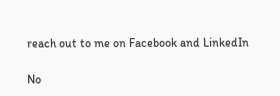reach out to me on Facebook and LinkedIn

No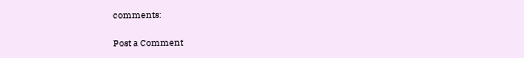comments:

Post a Comment